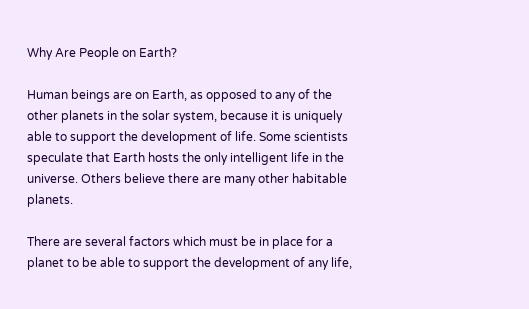Why Are People on Earth?

Human beings are on Earth, as opposed to any of the other planets in the solar system, because it is uniquely able to support the development of life. Some scientists speculate that Earth hosts the only intelligent life in the universe. Others believe there are many other habitable planets.

There are several factors which must be in place for a planet to be able to support the development of any life,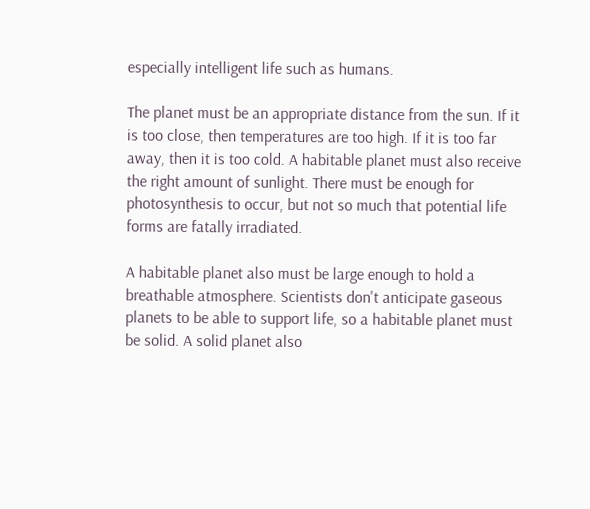especially intelligent life such as humans.

The planet must be an appropriate distance from the sun. If it is too close, then temperatures are too high. If it is too far away, then it is too cold. A habitable planet must also receive the right amount of sunlight. There must be enough for photosynthesis to occur, but not so much that potential life forms are fatally irradiated.

A habitable planet also must be large enough to hold a breathable atmosphere. Scientists don't anticipate gaseous planets to be able to support life, so a habitable planet must be solid. A solid planet also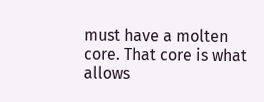must have a molten core. That core is what allows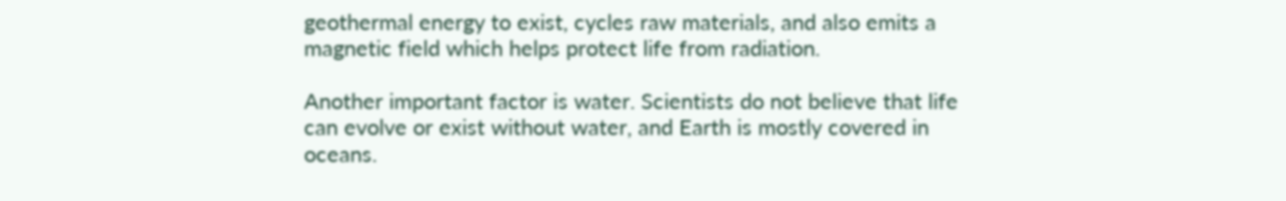geothermal energy to exist, cycles raw materials, and also emits a magnetic field which helps protect life from radiation.

Another important factor is water. Scientists do not believe that life can evolve or exist without water, and Earth is mostly covered in oceans.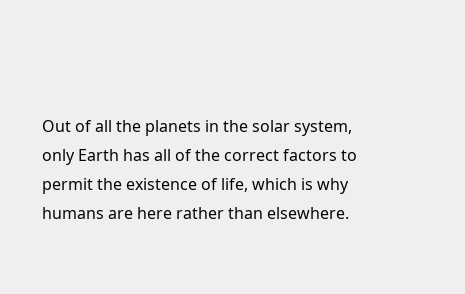Out of all the planets in the solar system, only Earth has all of the correct factors to permit the existence of life, which is why humans are here rather than elsewhere.